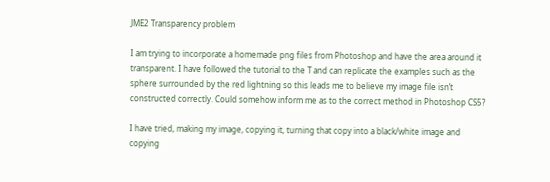JME2 Transparency problem

I am trying to incorporate a homemade png files from Photoshop and have the area around it transparent. I have followed the tutorial to the T and can replicate the examples such as the sphere surrounded by the red lightning so this leads me to believe my image file isn’t constructed correctly. Could somehow inform me as to the correct method in Photoshop CS5?

I have tried, making my image, copying it, turning that copy into a black/white image and copying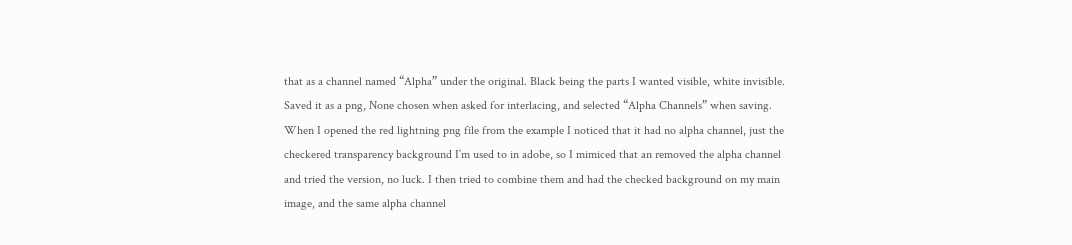that as a channel named “Alpha” under the original. Black being the parts I wanted visible, white invisible. Saved it as a png, None chosen when asked for interlacing, and selected “Alpha Channels” when saving. When I opened the red lightning png file from the example I noticed that it had no alpha channel, just the checkered transparency background I’m used to in adobe, so I mimiced that an removed the alpha channel and tried the version, no luck. I then tried to combine them and had the checked background on my main image, and the same alpha channel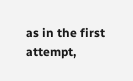as in the first attempt,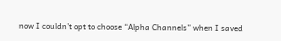now I couldn’t opt to choose “Alpha Channels” when I saved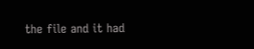the file and it had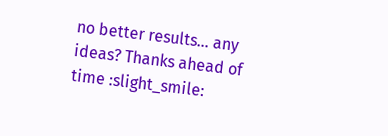no better results… any ideas? Thanks ahead of time :slight_smile: